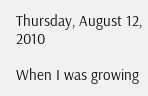Thursday, August 12, 2010

When I was growing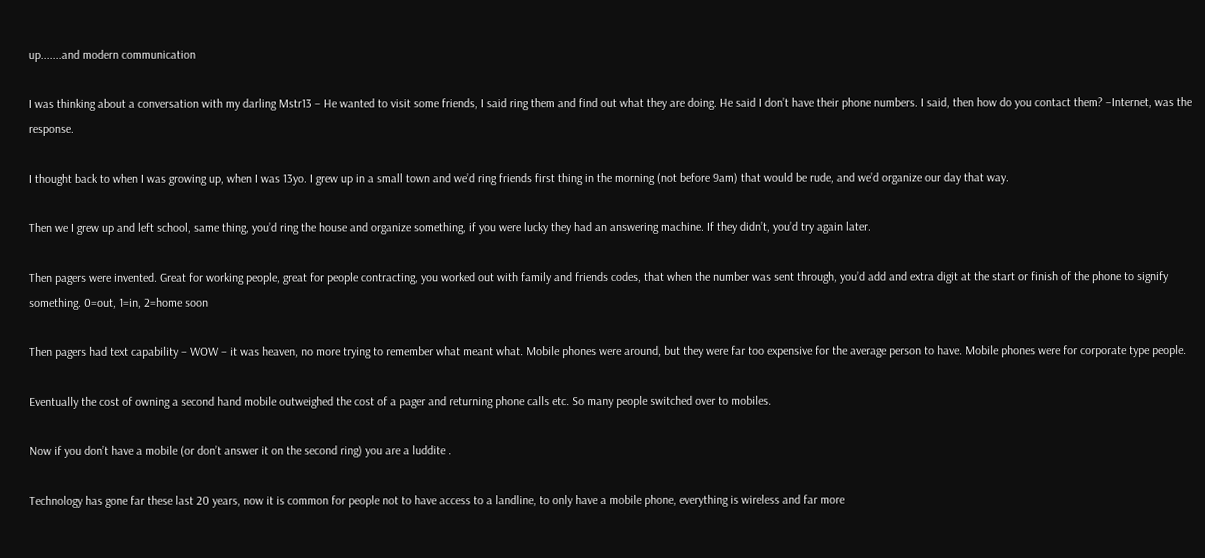up.......and modern communication

I was thinking about a conversation with my darling Mstr13 – He wanted to visit some friends, I said ring them and find out what they are doing. He said I don’t have their phone numbers. I said, then how do you contact them? –Internet, was the response.

I thought back to when I was growing up, when I was 13yo. I grew up in a small town and we’d ring friends first thing in the morning (not before 9am) that would be rude, and we’d organize our day that way.

Then we I grew up and left school, same thing, you’d ring the house and organize something, if you were lucky they had an answering machine. If they didn’t, you’d try again later.

Then pagers were invented. Great for working people, great for people contracting, you worked out with family and friends codes, that when the number was sent through, you’d add and extra digit at the start or finish of the phone to signify something. 0=out, 1=in, 2=home soon

Then pagers had text capability – WOW – it was heaven, no more trying to remember what meant what. Mobile phones were around, but they were far too expensive for the average person to have. Mobile phones were for corporate type people.

Eventually the cost of owning a second hand mobile outweighed the cost of a pager and returning phone calls etc. So many people switched over to mobiles.

Now if you don’t have a mobile (or don’t answer it on the second ring) you are a luddite .

Technology has gone far these last 20 years, now it is common for people not to have access to a landline, to only have a mobile phone, everything is wireless and far more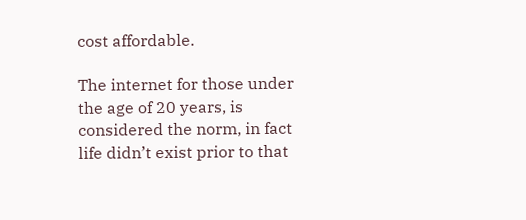cost affordable.

The internet for those under the age of 20 years, is considered the norm, in fact life didn’t exist prior to that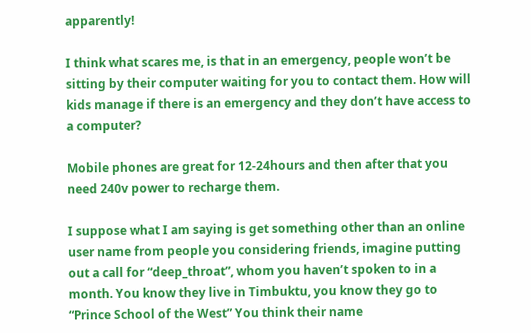apparently!

I think what scares me, is that in an emergency, people won’t be sitting by their computer waiting for you to contact them. How will kids manage if there is an emergency and they don’t have access to a computer?

Mobile phones are great for 12-24hours and then after that you need 240v power to recharge them.

I suppose what I am saying is get something other than an online user name from people you considering friends, imagine putting out a call for “deep_throat”, whom you haven’t spoken to in a month. You know they live in Timbuktu, you know they go to “Prince School of the West” You think their name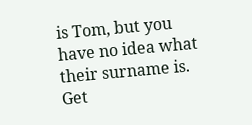is Tom, but you have no idea what their surname is. Get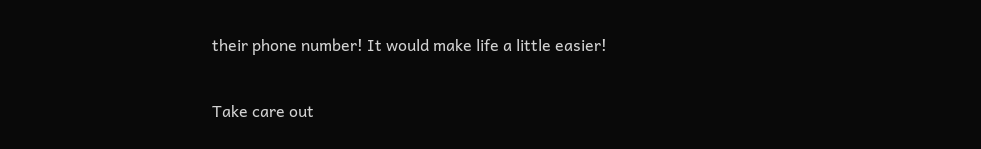their phone number! It would make life a little easier!

Take care out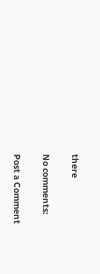there

No comments:

Post a Comment